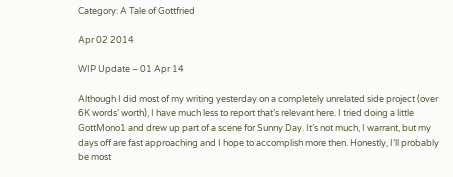Category: A Tale of Gottfried

Apr 02 2014

WIP Update – 01 Apr 14

Although I did most of my writing yesterday on a completely unrelated side project (over 6K words’ worth), I have much less to report that’s relevant here. I tried doing a little GottMono1 and drew up part of a scene for Sunny Day. It’s not much, I warrant, but my days off are fast approaching and I hope to accomplish more then. Honestly, I’ll probably be most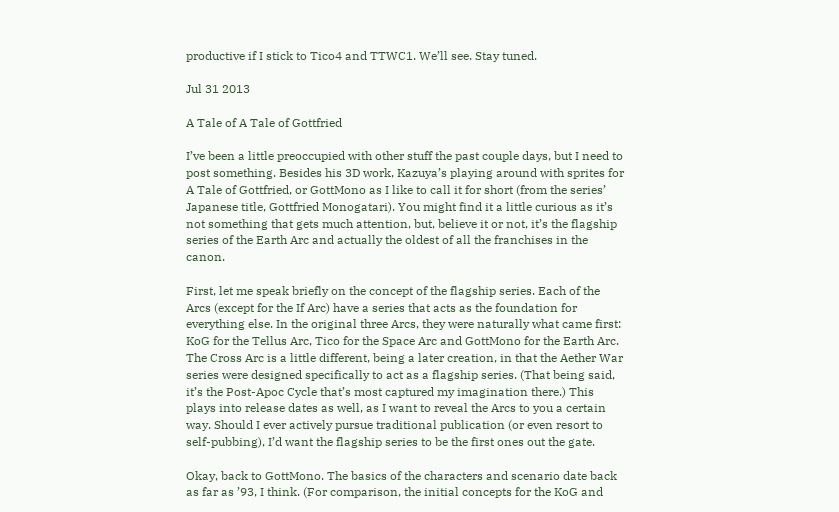productive if I stick to Tico4 and TTWC1. We’ll see. Stay tuned.

Jul 31 2013

A Tale of A Tale of Gottfried

I’ve been a little preoccupied with other stuff the past couple days, but I need to post something. Besides his 3D work, Kazuya’s playing around with sprites for A Tale of Gottfried, or GottMono as I like to call it for short (from the series’ Japanese title, Gottfried Monogatari). You might find it a little curious as it’s not something that gets much attention, but, believe it or not, it’s the flagship series of the Earth Arc and actually the oldest of all the franchises in the canon.

First, let me speak briefly on the concept of the flagship series. Each of the Arcs (except for the If Arc) have a series that acts as the foundation for everything else. In the original three Arcs, they were naturally what came first: KoG for the Tellus Arc, Tico for the Space Arc and GottMono for the Earth Arc. The Cross Arc is a little different, being a later creation, in that the Aether War series were designed specifically to act as a flagship series. (That being said, it’s the Post-Apoc Cycle that’s most captured my imagination there.) This plays into release dates as well, as I want to reveal the Arcs to you a certain way. Should I ever actively pursue traditional publication (or even resort to self-pubbing), I’d want the flagship series to be the first ones out the gate.

Okay, back to GottMono. The basics of the characters and scenario date back as far as ’93, I think. (For comparison, the initial concepts for the KoG and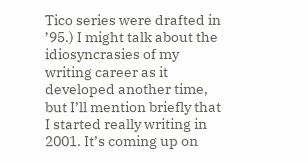Tico series were drafted in ’95.) I might talk about the idiosyncrasies of my writing career as it developed another time, but I’ll mention briefly that I started really writing in 2001. It’s coming up on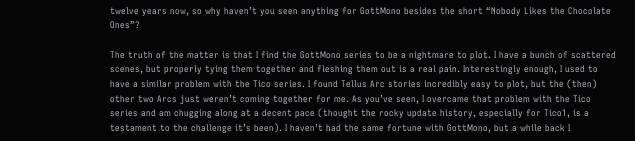twelve years now, so why haven’t you seen anything for GottMono besides the short “Nobody Likes the Chocolate Ones”?

The truth of the matter is that I find the GottMono series to be a nightmare to plot. I have a bunch of scattered scenes, but properly tying them together and fleshing them out is a real pain. Interestingly enough, I used to have a similar problem with the Tico series. I found Tellus Arc stories incredibly easy to plot, but the (then) other two Arcs just weren’t coming together for me. As you’ve seen, I overcame that problem with the Tico series and am chugging along at a decent pace (thought the rocky update history, especially for Tico1, is a testament to the challenge it’s been). I haven’t had the same fortune with GottMono, but a while back I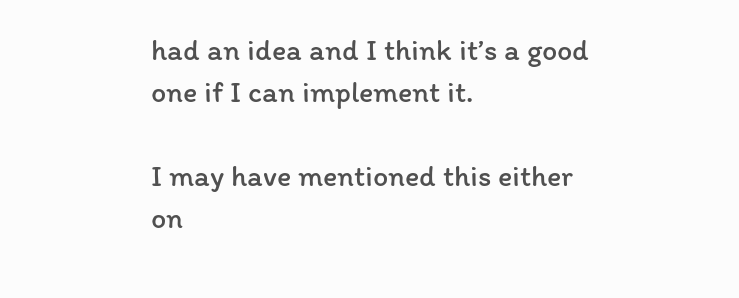had an idea and I think it’s a good one if I can implement it.

I may have mentioned this either on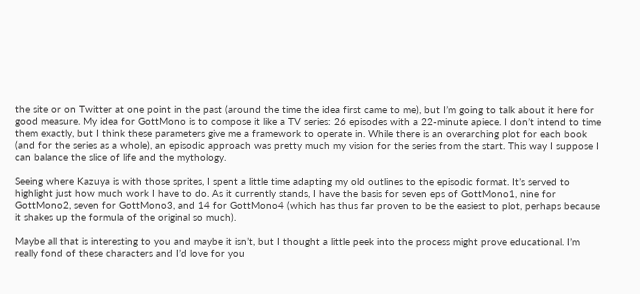the site or on Twitter at one point in the past (around the time the idea first came to me), but I’m going to talk about it here for good measure. My idea for GottMono is to compose it like a TV series: 26 episodes with a 22-minute apiece. I don’t intend to time them exactly, but I think these parameters give me a framework to operate in. While there is an overarching plot for each book (and for the series as a whole), an episodic approach was pretty much my vision for the series from the start. This way I suppose I can balance the slice of life and the mythology.

Seeing where Kazuya is with those sprites, I spent a little time adapting my old outlines to the episodic format. It’s served to highlight just how much work I have to do. As it currently stands, I have the basis for seven eps of GottMono1, nine for GottMono2, seven for GottMono3, and 14 for GottMono4 (which has thus far proven to be the easiest to plot, perhaps because it shakes up the formula of the original so much).

Maybe all that is interesting to you and maybe it isn’t, but I thought a little peek into the process might prove educational. I’m really fond of these characters and I’d love for you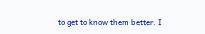to get to know them better. I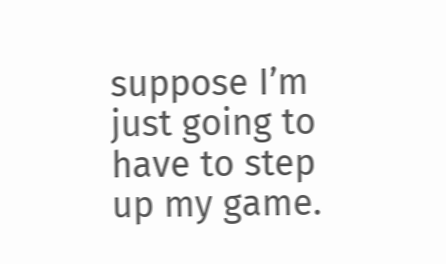suppose I’m just going to have to step up my game.